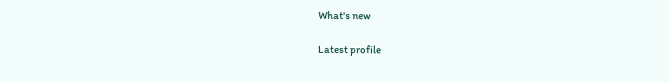What's new

Latest profile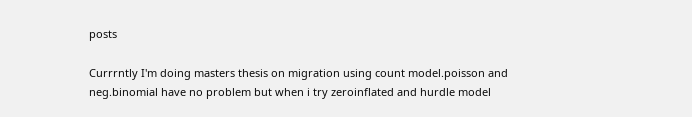posts

Currrntly I'm doing masters thesis on migration using count model.poisson and neg.binomial have no problem but when i try zeroinflated and hurdle model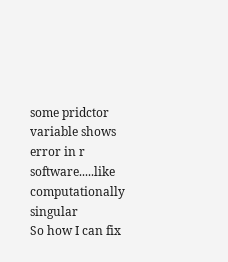some pridctor variable shows error in r software.....like computationally singular
So how I can fix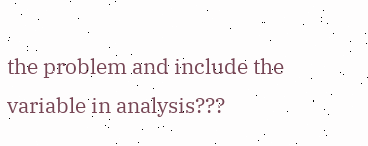the problem and include the variable in analysis???